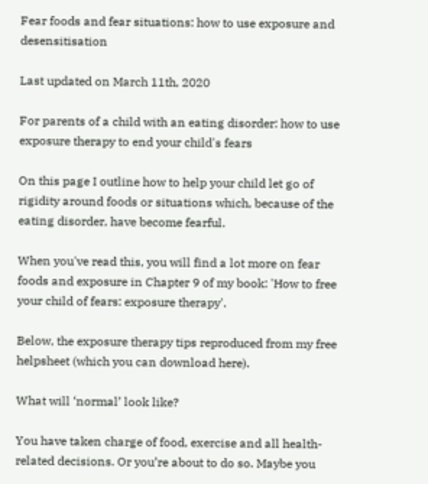Fear foods and fear situations: how to use exposure and desensitisation

Last updated on March 11th, 2020

For parents of a child with an eating disorder: how to use exposure therapy to end your child's fears

On this page I outline how to help your child let go of rigidity around foods or situations which, because of the eating disorder, have become fearful.

When you've read this, you will find a lot more on fear foods and exposure in Chapter 9 of my book: 'How to free your child of fears: exposure therapy'.

Below, the exposure therapy tips reproduced from my free helpsheet (which you can download here).

What will ‘normal’ look like?

You have taken charge of food, exercise and all health-related decisions. Or you’re about to do so. Maybe you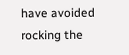have avoided rocking the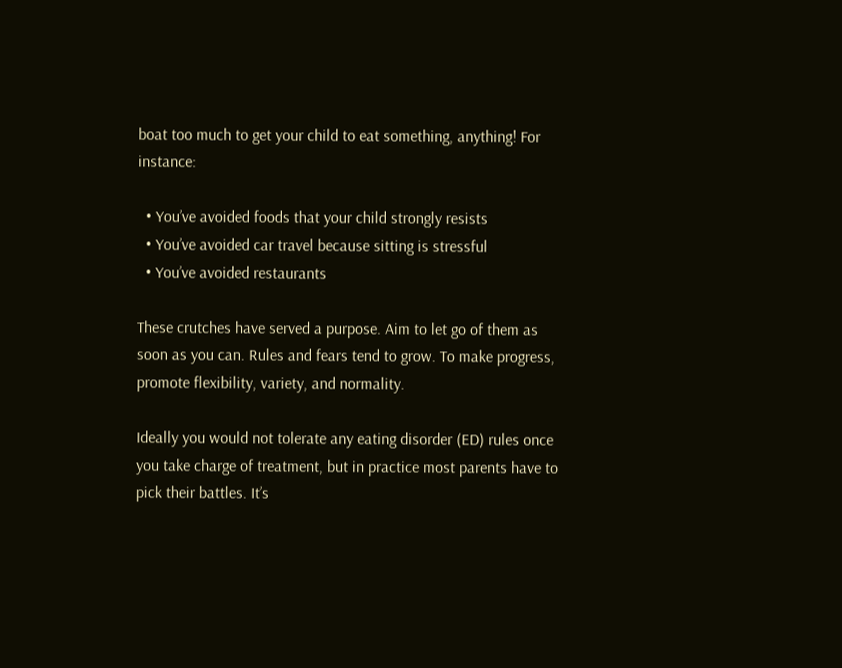boat too much to get your child to eat something, anything! For instance:

  • You’ve avoided foods that your child strongly resists
  • You’ve avoided car travel because sitting is stressful
  • You’ve avoided restaurants

These crutches have served a purpose. Aim to let go of them as soon as you can. Rules and fears tend to grow. To make progress, promote flexibility, variety, and normality.

Ideally you would not tolerate any eating disorder (ED) rules once you take charge of treatment, but in practice most parents have to pick their battles. It’s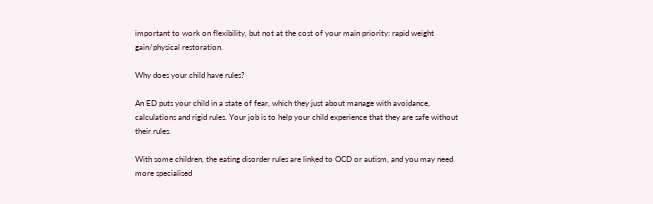important to work on flexibility, but not at the cost of your main priority: rapid weight gain/physical restoration.

Why does your child have rules?

An ED puts your child in a state of fear, which they just about manage with avoidance, calculations and rigid rules. Your job is to help your child experience that they are safe without their rules.

With some children, the eating disorder rules are linked to OCD or autism, and you may need more specialised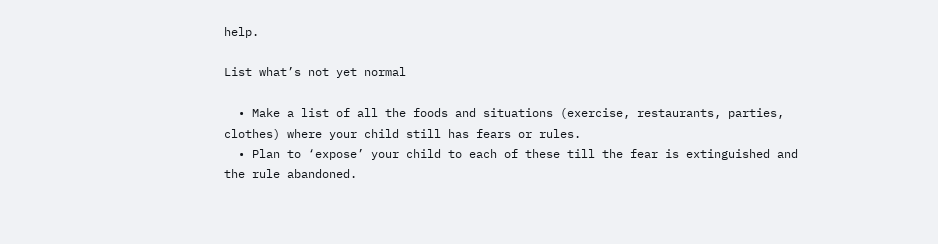help.

List what’s not yet normal

  • Make a list of all the foods and situations (exercise, restaurants, parties, clothes) where your child still has fears or rules.
  • Plan to ‘expose’ your child to each of these till the fear is extinguished and the rule abandoned.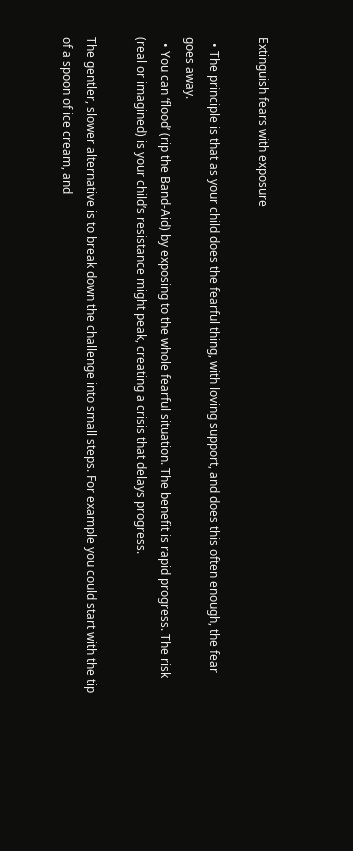Extinguish fears with exposure

  • The principle is that as your child does the fearful thing, with loving support, and does this often enough, the fear goes away.
  • You can ‘flood’ (rip the Band-Aid) by exposing to the whole fearful situation. The benefit is rapid progress. The risk (real or imagined) is your child’s resistance might peak, creating a crisis that delays progress.

The gentler, slower alternative is to break down the challenge into small steps. For example you could start with the tip of a spoon of ice cream, and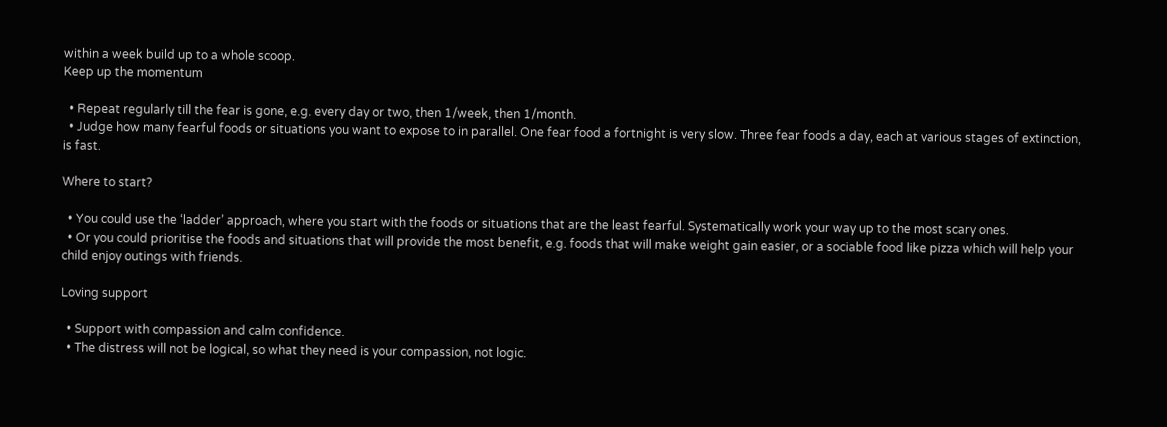within a week build up to a whole scoop.
Keep up the momentum

  • Repeat regularly till the fear is gone, e.g. every day or two, then 1/week, then 1/month.
  • Judge how many fearful foods or situations you want to expose to in parallel. One fear food a fortnight is very slow. Three fear foods a day, each at various stages of extinction, is fast.

Where to start?

  • You could use the ‘ladder’ approach, where you start with the foods or situations that are the least fearful. Systematically work your way up to the most scary ones.
  • Or you could prioritise the foods and situations that will provide the most benefit, e.g. foods that will make weight gain easier, or a sociable food like pizza which will help your child enjoy outings with friends.

Loving support

  • Support with compassion and calm confidence.
  • The distress will not be logical, so what they need is your compassion, not logic.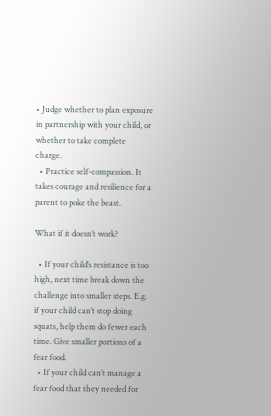• Judge whether to plan exposure in partnership with your child, or whether to take complete charge.
  • Practice self-compassion. It takes courage and resilience for a parent to poke the beast.

What if it doesn’t work?

  • If your child’s resistance is too high, next time break down the challenge into smaller steps. E.g. if your child can’t stop doing squats, help them do fewer each time. Give smaller portions of a fear food.
  • If your child can’t manage a fear food that they needed for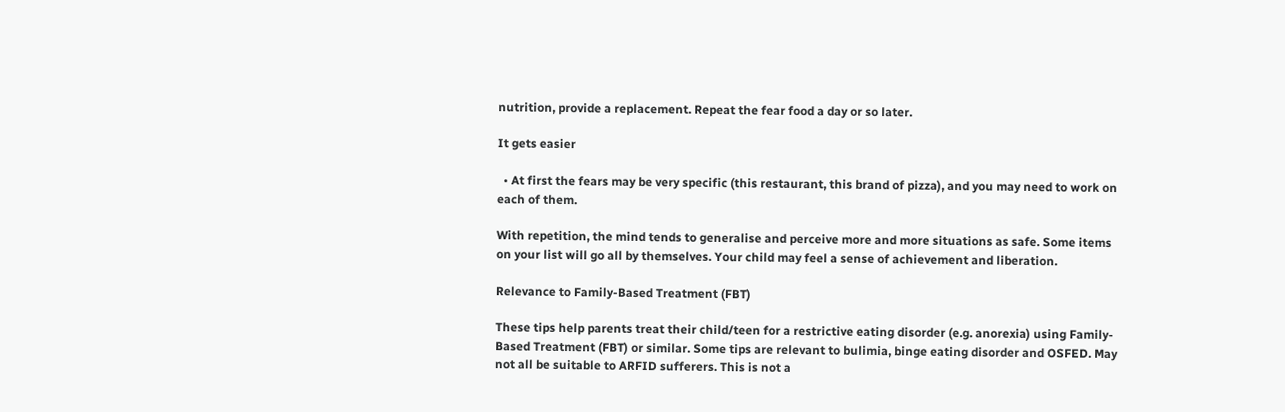nutrition, provide a replacement. Repeat the fear food a day or so later.

It gets easier

  • At first the fears may be very specific (this restaurant, this brand of pizza), and you may need to work on each of them.

With repetition, the mind tends to generalise and perceive more and more situations as safe. Some items on your list will go all by themselves. Your child may feel a sense of achievement and liberation.

Relevance to Family-Based Treatment (FBT)

These tips help parents treat their child/teen for a restrictive eating disorder (e.g. anorexia) using Family-Based Treatment (FBT) or similar. Some tips are relevant to bulimia, binge eating disorder and OSFED. May not all be suitable to ARFID sufferers. This is not a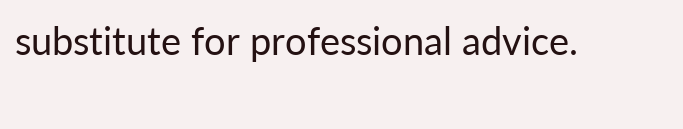substitute for professional advice.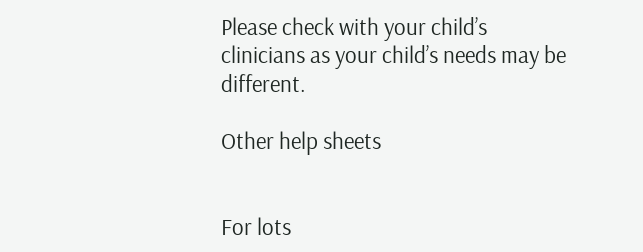Please check with your child’s clinicians as your child’s needs may be different.

Other help sheets


For lots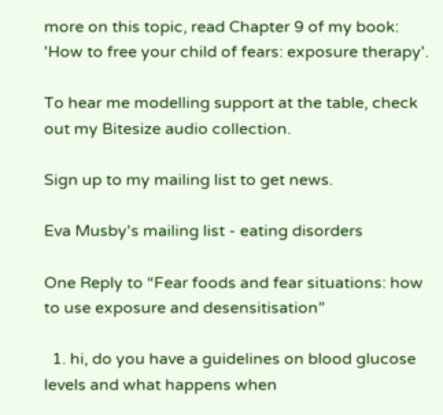more on this topic, read Chapter 9 of my book: 'How to free your child of fears: exposure therapy'.

To hear me modelling support at the table, check out my Bitesize audio collection.

Sign up to my mailing list to get news.

Eva Musby's mailing list - eating disorders

One Reply to “Fear foods and fear situations: how to use exposure and desensitisation”

  1. hi, do you have a guidelines on blood glucose levels and what happens when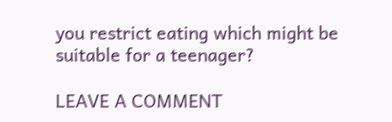you restrict eating which might be suitable for a teenager?

LEAVE A COMMENT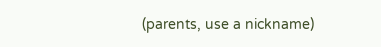(parents, use a nickname)